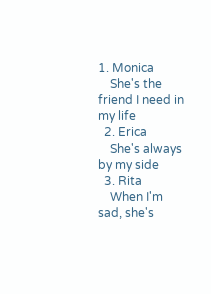1. Monica
    She's the friend I need in my life
  2. Erica
    She's always by my side
  3. Rita
    When I'm sad, she's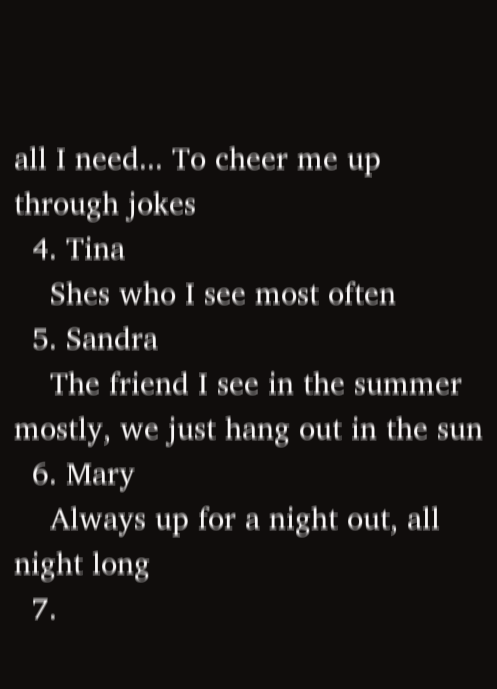all I need... To cheer me up through jokes
  4. Tina
    Shes who I see most often
  5. Sandra
    The friend I see in the summer mostly, we just hang out in the sun
  6. Mary
    Always up for a night out, all night long
  7.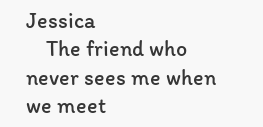Jessica
    The friend who never sees me when we meet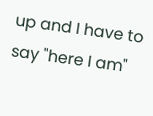up and I have to say "here I am"